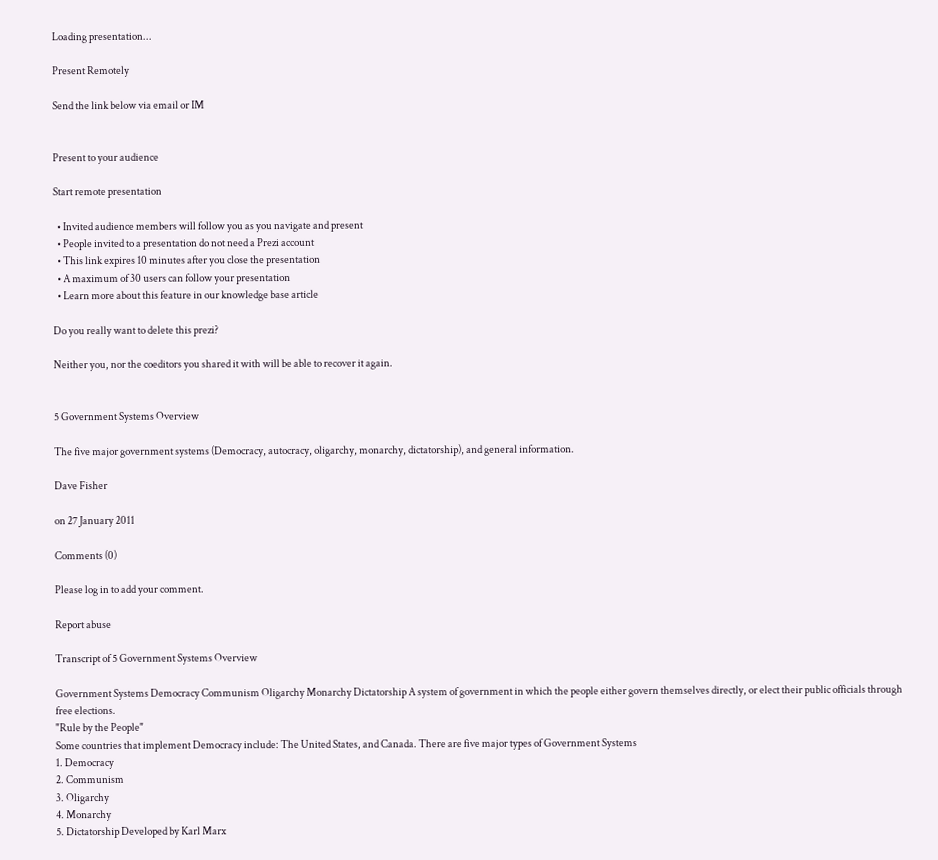Loading presentation...

Present Remotely

Send the link below via email or IM


Present to your audience

Start remote presentation

  • Invited audience members will follow you as you navigate and present
  • People invited to a presentation do not need a Prezi account
  • This link expires 10 minutes after you close the presentation
  • A maximum of 30 users can follow your presentation
  • Learn more about this feature in our knowledge base article

Do you really want to delete this prezi?

Neither you, nor the coeditors you shared it with will be able to recover it again.


5 Government Systems Overview

The five major government systems (Democracy, autocracy, oligarchy, monarchy, dictatorship), and general information.

Dave Fisher

on 27 January 2011

Comments (0)

Please log in to add your comment.

Report abuse

Transcript of 5 Government Systems Overview

Government Systems Democracy Communism Oligarchy Monarchy Dictatorship A system of government in which the people either govern themselves directly, or elect their public officials through free elections.
"Rule by the People"
Some countries that implement Democracy include: The United States, and Canada. There are five major types of Government Systems
1. Democracy
2. Communism
3. Oligarchy
4. Monarchy
5. Dictatorship Developed by Karl Marx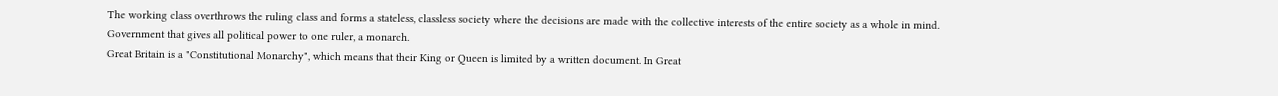The working class overthrows the ruling class and forms a stateless, classless society where the decisions are made with the collective interests of the entire society as a whole in mind.
Government that gives all political power to one ruler, a monarch.
Great Britain is a "Constitutional Monarchy", which means that their King or Queen is limited by a written document. In Great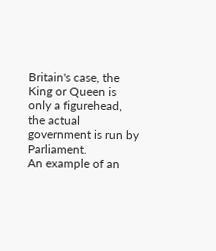Britain's case, the King or Queen is only a figurehead, the actual government is run by Parliament.
An example of an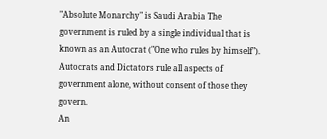"Absolute Monarchy" is Saudi Arabia The government is ruled by a single individual that is known as an Autocrat ("One who rules by himself").
Autocrats and Dictators rule all aspects of government alone, without consent of those they govern.
An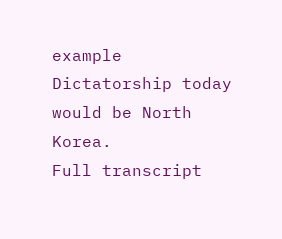example Dictatorship today would be North Korea.
Full transcript